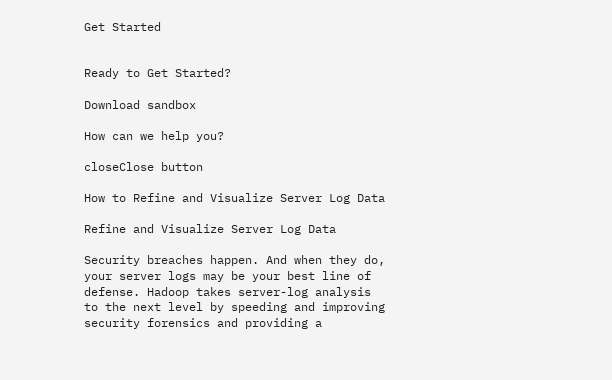Get Started


Ready to Get Started?

Download sandbox

How can we help you?

closeClose button

How to Refine and Visualize Server Log Data

Refine and Visualize Server Log Data

Security breaches happen. And when they do, your server logs may be your best line of defense. Hadoop takes server-log analysis to the next level by speeding and improving security forensics and providing a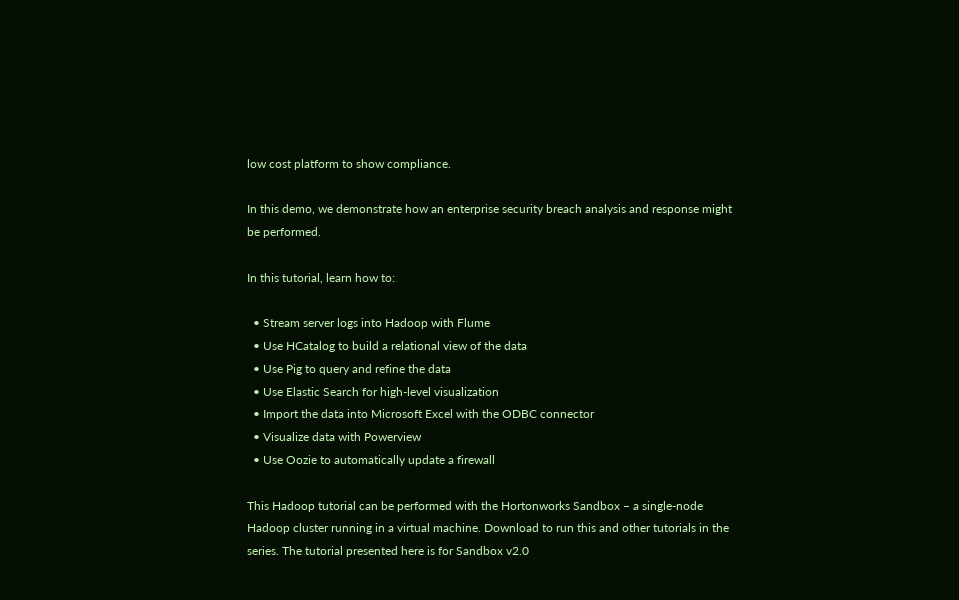low cost platform to show compliance.

In this demo, we demonstrate how an enterprise security breach analysis and response might be performed.

In this tutorial, learn how to:

  • Stream server logs into Hadoop with Flume
  • Use HCatalog to build a relational view of the data
  • Use Pig to query and refine the data
  • Use Elastic Search for high-level visualization
  • Import the data into Microsoft Excel with the ODBC connector
  • Visualize data with Powerview
  • Use Oozie to automatically update a firewall

This Hadoop tutorial can be performed with the Hortonworks Sandbox – a single-node Hadoop cluster running in a virtual machine. Download to run this and other tutorials in the series. The tutorial presented here is for Sandbox v2.0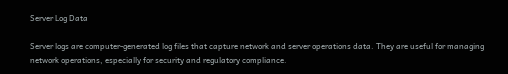Server Log Data

Server logs are computer-generated log files that capture network and server operations data. They are useful for managing network operations, especially for security and regulatory compliance.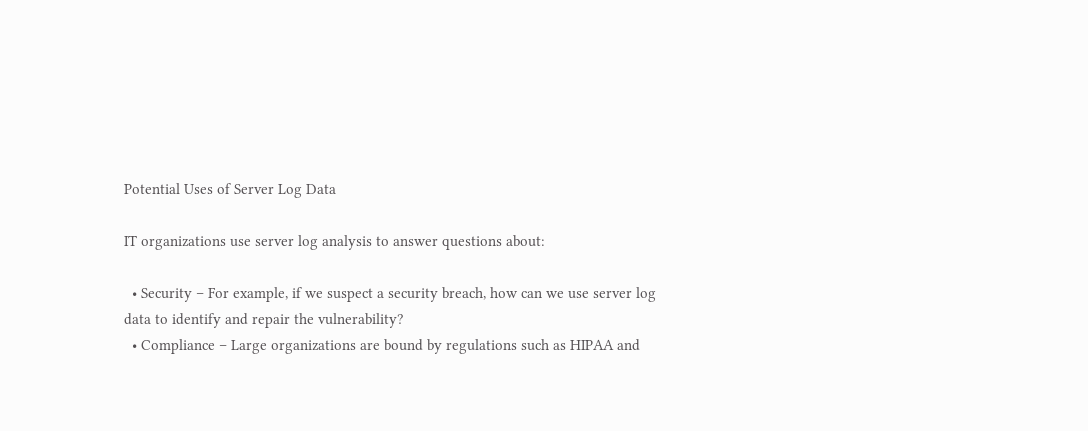Potential Uses of Server Log Data

IT organizations use server log analysis to answer questions about:

  • Security – For example, if we suspect a security breach, how can we use server log data to identify and repair the vulnerability?
  • Compliance – Large organizations are bound by regulations such as HIPAA and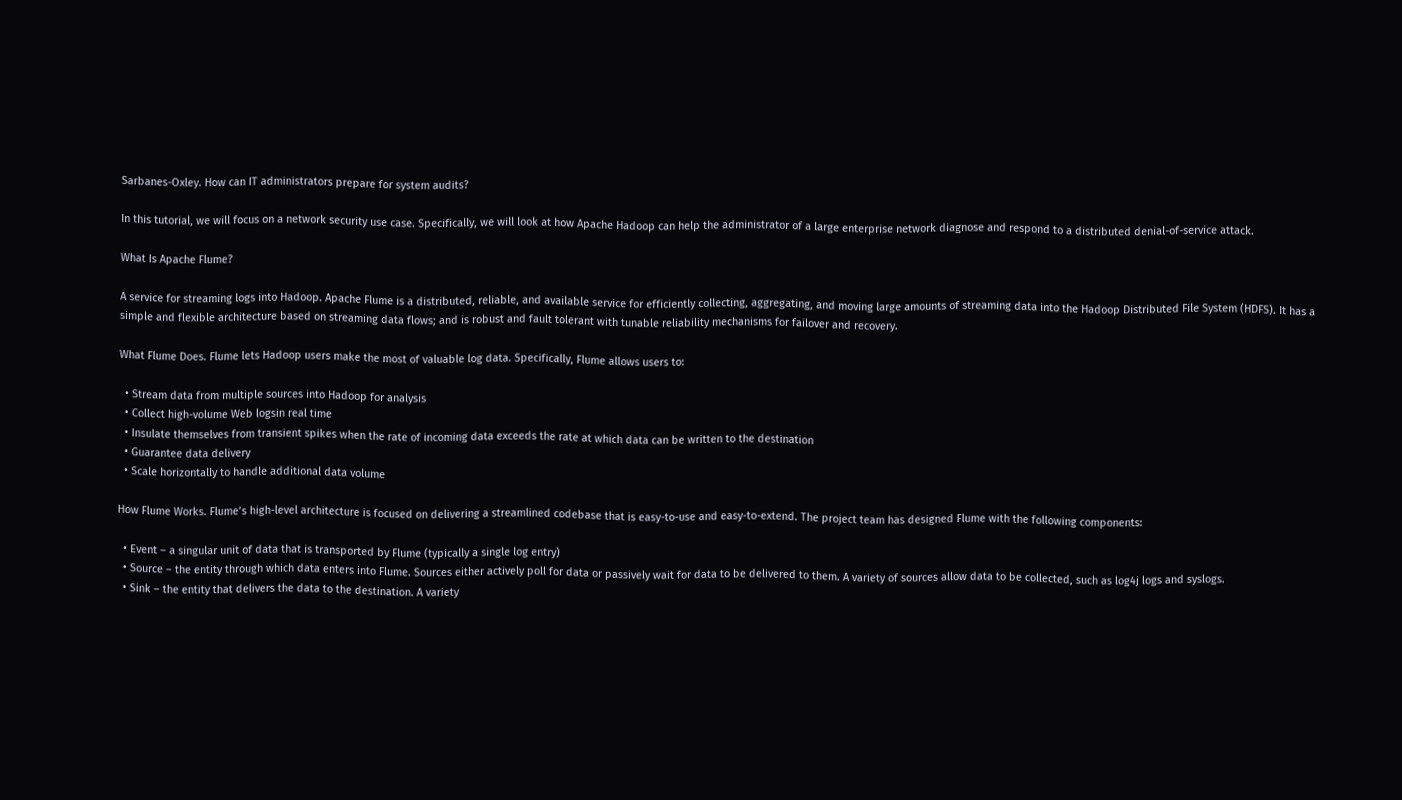Sarbanes-Oxley. How can IT administrators prepare for system audits?

In this tutorial, we will focus on a network security use case. Specifically, we will look at how Apache Hadoop can help the administrator of a large enterprise network diagnose and respond to a distributed denial-of-service attack.

What Is Apache Flume?

A service for streaming logs into Hadoop. Apache Flume is a distributed, reliable, and available service for efficiently collecting, aggregating, and moving large amounts of streaming data into the Hadoop Distributed File System (HDFS). It has a simple and flexible architecture based on streaming data flows; and is robust and fault tolerant with tunable reliability mechanisms for failover and recovery.

What Flume Does. Flume lets Hadoop users make the most of valuable log data. Specifically, Flume allows users to:

  • Stream data from multiple sources into Hadoop for analysis
  • Collect high-volume Web logsin real time
  • Insulate themselves from transient spikes when the rate of incoming data exceeds the rate at which data can be written to the destination
  • Guarantee data delivery
  • Scale horizontally to handle additional data volume

How Flume Works. Flume’s high-level architecture is focused on delivering a streamlined codebase that is easy-to-use and easy-to-extend. The project team has designed Flume with the following components:

  • Event – a singular unit of data that is transported by Flume (typically a single log entry)
  • Source – the entity through which data enters into Flume. Sources either actively poll for data or passively wait for data to be delivered to them. A variety of sources allow data to be collected, such as log4j logs and syslogs.
  • Sink – the entity that delivers the data to the destination. A variety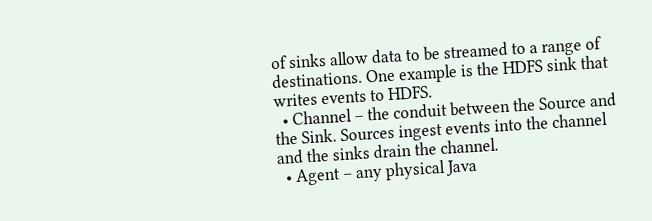of sinks allow data to be streamed to a range of destinations. One example is the HDFS sink that writes events to HDFS.
  • Channel – the conduit between the Source and the Sink. Sources ingest events into the channel and the sinks drain the channel.
  • Agent – any physical Java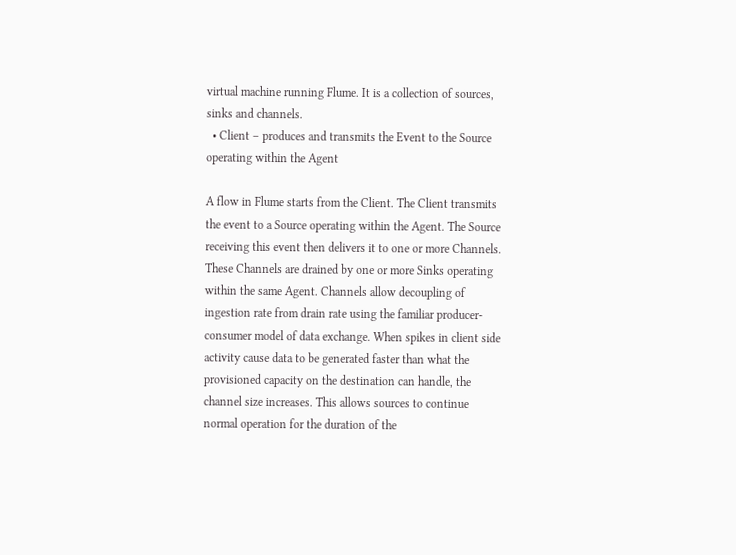virtual machine running Flume. It is a collection of sources, sinks and channels.
  • Client – produces and transmits the Event to the Source operating within the Agent

A flow in Flume starts from the Client. The Client transmits the event to a Source operating within the Agent. The Source receiving this event then delivers it to one or more Channels. These Channels are drained by one or more Sinks operating within the same Agent. Channels allow decoupling of ingestion rate from drain rate using the familiar producer-consumer model of data exchange. When spikes in client side activity cause data to be generated faster than what the provisioned capacity on the destination can handle, the channel size increases. This allows sources to continue normal operation for the duration of the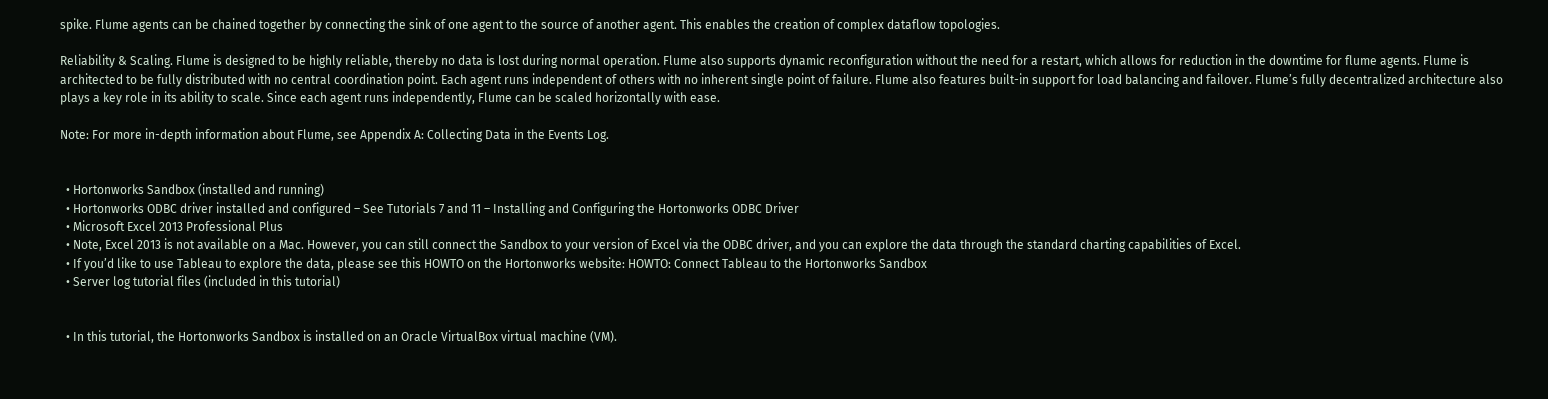spike. Flume agents can be chained together by connecting the sink of one agent to the source of another agent. This enables the creation of complex dataflow topologies.

Reliability & Scaling. Flume is designed to be highly reliable, thereby no data is lost during normal operation. Flume also supports dynamic reconfiguration without the need for a restart, which allows for reduction in the downtime for flume agents. Flume is architected to be fully distributed with no central coordination point. Each agent runs independent of others with no inherent single point of failure. Flume also features built-in support for load balancing and failover. Flume’s fully decentralized architecture also plays a key role in its ability to scale. Since each agent runs independently, Flume can be scaled horizontally with ease.

Note: For more in-depth information about Flume, see Appendix A: Collecting Data in the Events Log.


  • Hortonworks Sandbox (installed and running)
  • Hortonworks ODBC driver installed and configured – See Tutorials 7 and 11 – Installing and Configuring the Hortonworks ODBC Driver
  • Microsoft Excel 2013 Professional Plus
  • Note, Excel 2013 is not available on a Mac. However, you can still connect the Sandbox to your version of Excel via the ODBC driver, and you can explore the data through the standard charting capabilities of Excel.
  • If you’d like to use Tableau to explore the data, please see this HOWTO on the Hortonworks website: HOWTO: Connect Tableau to the Hortonworks Sandbox
  • Server log tutorial files (included in this tutorial)


  • In this tutorial, the Hortonworks Sandbox is installed on an Oracle VirtualBox virtual machine (VM).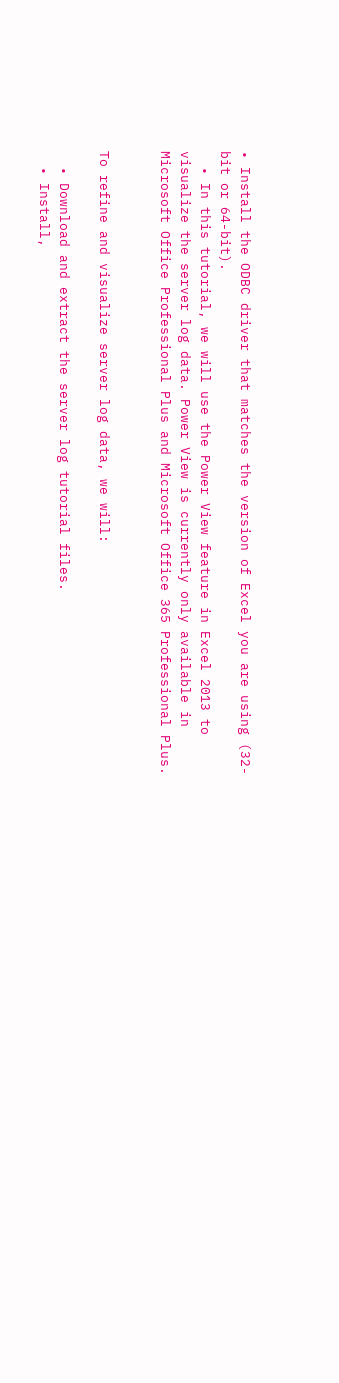• Install the ODBC driver that matches the version of Excel you are using (32-bit or 64-bit).
  • In this tutorial, we will use the Power View feature in Excel 2013 to visualize the server log data. Power View is currently only available in Microsoft Office Professional Plus and Microsoft Office 365 Professional Plus.


To refine and visualize server log data, we will:

  • Download and extract the server log tutorial files.
  • Install,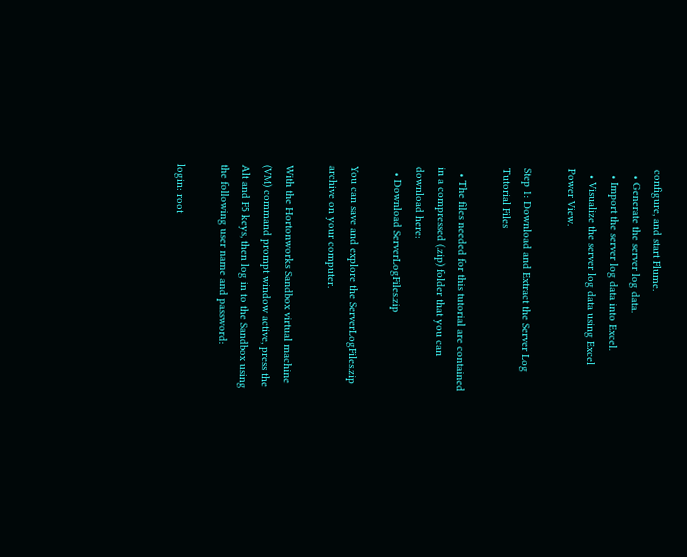configure, and start Flume.
  • Generate the server log data.
  • Import the server log data into Excel.
  • Visualize the server log data using Excel Power View.

Step 1: Download and Extract the Server Log Tutorial Files

  • The files needed for this tutorial are contained in a compressed (.zip) folder that you can download here:
  • Download ServerLogFiles.zip

You can save and explore the ServerLogFiles.zip archive on your computer.

With the Hortonworks Sandbox virtual machine (VM) command prompt window active, press the Alt and F5 keys, then log in to the Sandbox using the following user name and password:

login: root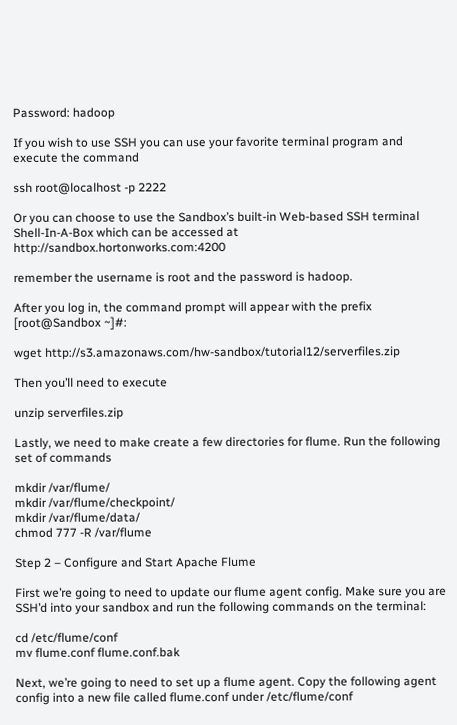Password: hadoop

If you wish to use SSH you can use your favorite terminal program and execute the command

ssh root@localhost -p 2222

Or you can choose to use the Sandbox’s built-in Web-based SSH terminal Shell-In-A-Box which can be accessed at http://sandbox.hortonworks.com:4200

remember the username is root and the password is hadoop.

After you log in, the command prompt will appear with the prefix [root@Sandbox ~]#:

wget http://s3.amazonaws.com/hw-sandbox/tutorial12/serverfiles.zip

Then you’ll need to execute

unzip serverfiles.zip

Lastly, we need to make create a few directories for flume. Run the following set of commands

mkdir /var/flume/
mkdir /var/flume/checkpoint/
mkdir /var/flume/data/
chmod 777 -R /var/flume

Step 2 – Configure and Start Apache Flume

First we’re going to need to update our flume agent config. Make sure you are SSH’d into your sandbox and run the following commands on the terminal:

cd /etc/flume/conf
mv flume.conf flume.conf.bak

Next, we’re going to need to set up a flume agent. Copy the following agent config into a new file called flume.conf under /etc/flume/conf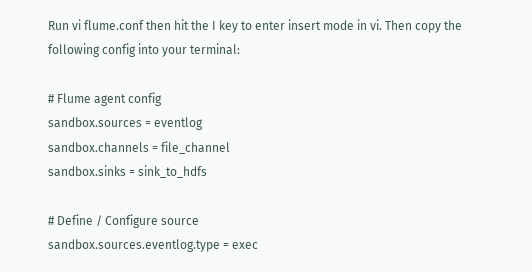Run vi flume.conf then hit the I key to enter insert mode in vi. Then copy the following config into your terminal:

# Flume agent config
sandbox.sources = eventlog
sandbox.channels = file_channel
sandbox.sinks = sink_to_hdfs

# Define / Configure source
sandbox.sources.eventlog.type = exec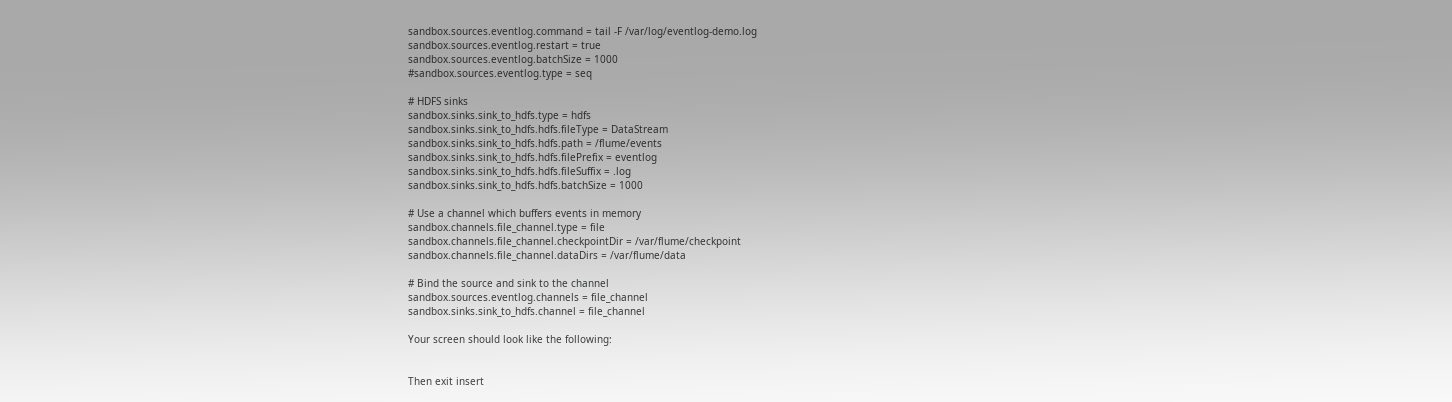sandbox.sources.eventlog.command = tail -F /var/log/eventlog-demo.log
sandbox.sources.eventlog.restart = true
sandbox.sources.eventlog.batchSize = 1000
#sandbox.sources.eventlog.type = seq

# HDFS sinks
sandbox.sinks.sink_to_hdfs.type = hdfs
sandbox.sinks.sink_to_hdfs.hdfs.fileType = DataStream
sandbox.sinks.sink_to_hdfs.hdfs.path = /flume/events
sandbox.sinks.sink_to_hdfs.hdfs.filePrefix = eventlog
sandbox.sinks.sink_to_hdfs.hdfs.fileSuffix = .log
sandbox.sinks.sink_to_hdfs.hdfs.batchSize = 1000

# Use a channel which buffers events in memory
sandbox.channels.file_channel.type = file
sandbox.channels.file_channel.checkpointDir = /var/flume/checkpoint
sandbox.channels.file_channel.dataDirs = /var/flume/data

# Bind the source and sink to the channel
sandbox.sources.eventlog.channels = file_channel
sandbox.sinks.sink_to_hdfs.channel = file_channel

Your screen should look like the following:


Then exit insert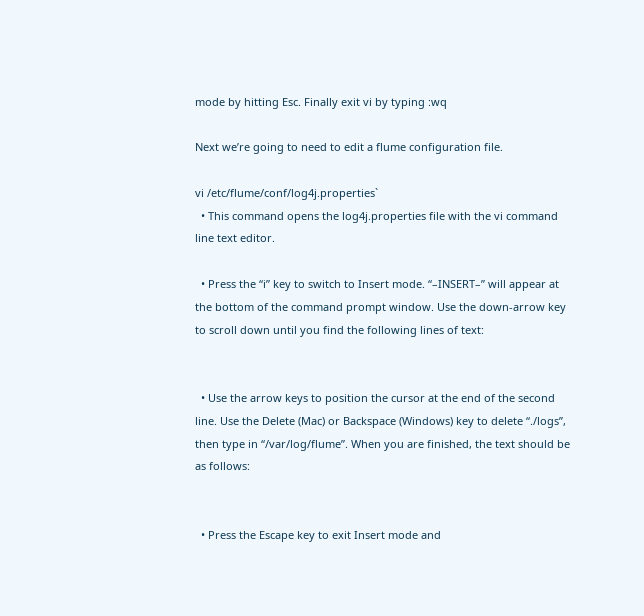mode by hitting Esc. Finally exit vi by typing :wq

Next we’re going to need to edit a flume configuration file.

vi /etc/flume/conf/log4j.properties`
  • This command opens the log4j.properties file with the vi command line text editor.

  • Press the “i” key to switch to Insert mode. “–INSERT–” will appear at the bottom of the command prompt window. Use the down-arrow key to scroll down until you find the following lines of text:


  • Use the arrow keys to position the cursor at the end of the second line. Use the Delete (Mac) or Backspace (Windows) key to delete “./logs”, then type in “/var/log/flume”. When you are finished, the text should be as follows:


  • Press the Escape key to exit Insert mode and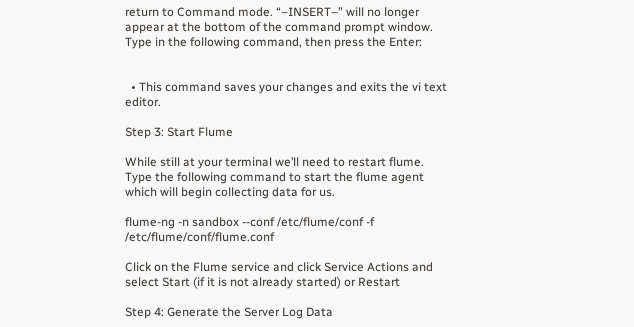return to Command mode. “–INSERT–” will no longer appear at the bottom of the command prompt window. Type in the following command, then press the Enter:


  • This command saves your changes and exits the vi text editor.

Step 3: Start Flume

While still at your terminal we’ll need to restart flume. Type the following command to start the flume agent which will begin collecting data for us.

flume-ng -n sandbox --conf /etc/flume/conf -f /etc/flume/conf/flume.conf

Click on the Flume service and click Service Actions and select Start (if it is not already started) or Restart

Step 4: Generate the Server Log Data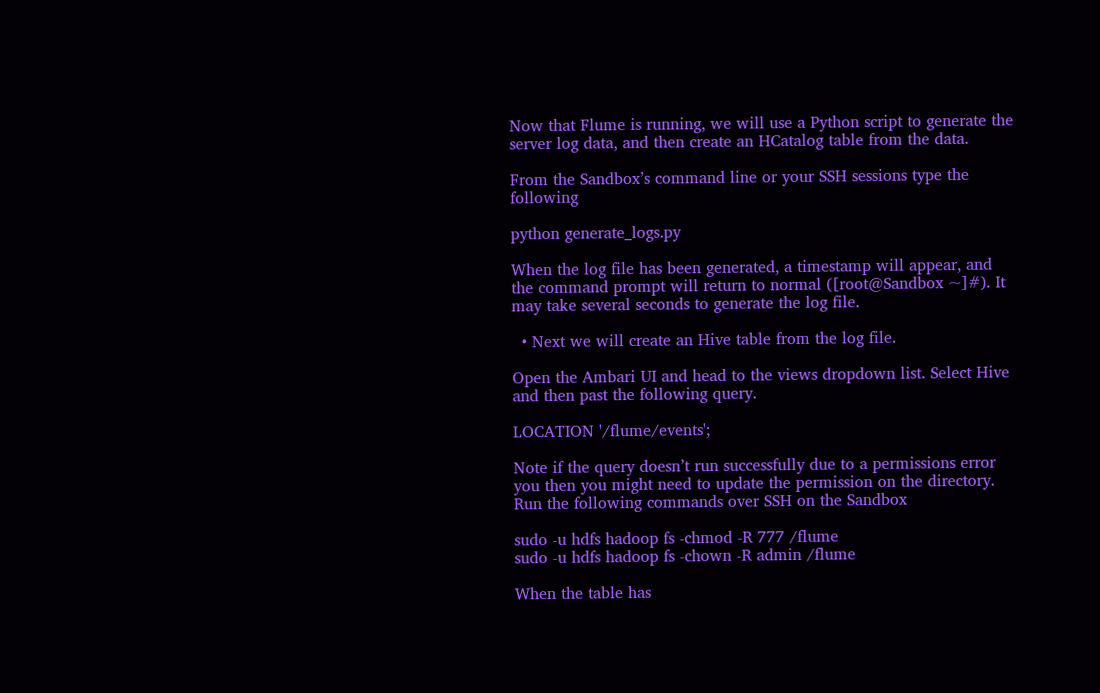Now that Flume is running, we will use a Python script to generate the server log data, and then create an HCatalog table from the data.

From the Sandbox’s command line or your SSH sessions type the following

python generate_logs.py

When the log file has been generated, a timestamp will appear, and the command prompt will return to normal ([root@Sandbox ~]#). It may take several seconds to generate the log file.

  • Next we will create an Hive table from the log file.

Open the Ambari UI and head to the views dropdown list. Select Hive and then past the following query.

LOCATION '/flume/events';

Note if the query doesn’t run successfully due to a permissions error you then you might need to update the permission on the directory. Run the following commands over SSH on the Sandbox

sudo -u hdfs hadoop fs -chmod -R 777 /flume
sudo -u hdfs hadoop fs -chown -R admin /flume

When the table has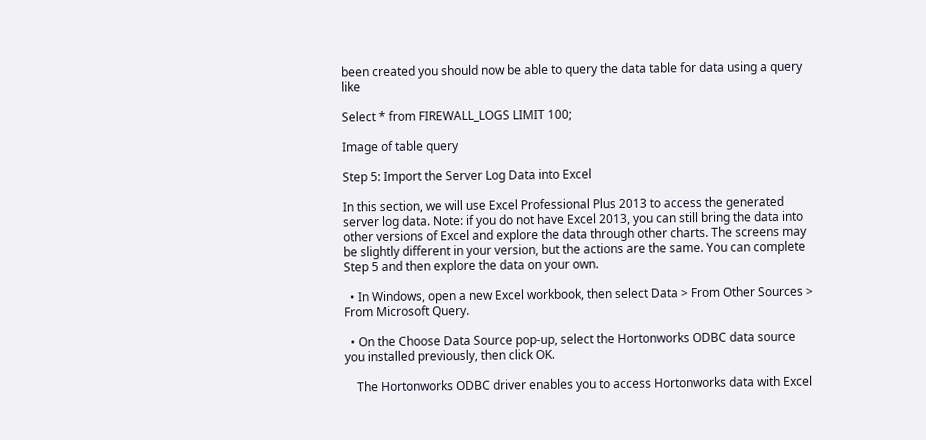been created you should now be able to query the data table for data using a query like

Select * from FIREWALL_LOGS LIMIT 100;

Image of table query

Step 5: Import the Server Log Data into Excel

In this section, we will use Excel Professional Plus 2013 to access the generated server log data. Note: if you do not have Excel 2013, you can still bring the data into other versions of Excel and explore the data through other charts. The screens may be slightly different in your version, but the actions are the same. You can complete Step 5 and then explore the data on your own.

  • In Windows, open a new Excel workbook, then select Data > From Other Sources > From Microsoft Query.

  • On the Choose Data Source pop-up, select the Hortonworks ODBC data source you installed previously, then click OK.

    The Hortonworks ODBC driver enables you to access Hortonworks data with Excel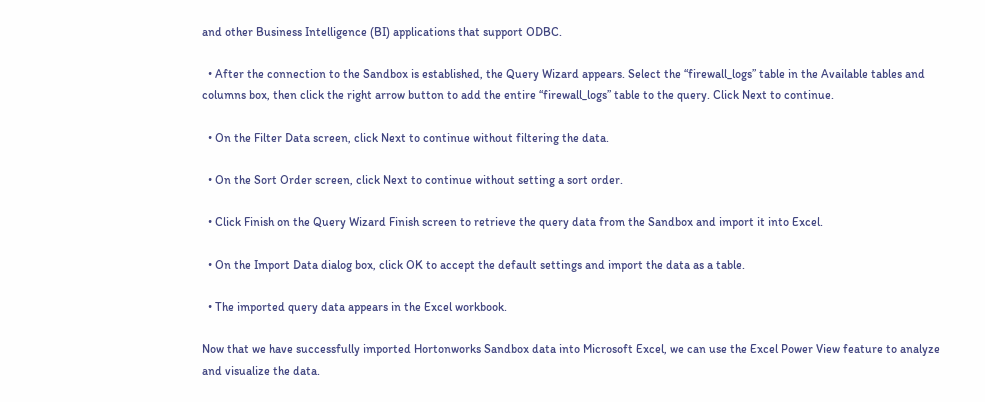and other Business Intelligence (BI) applications that support ODBC.

  • After the connection to the Sandbox is established, the Query Wizard appears. Select the “firewall_logs” table in the Available tables and columns box, then click the right arrow button to add the entire “firewall_logs” table to the query. Click Next to continue.

  • On the Filter Data screen, click Next to continue without filtering the data.

  • On the Sort Order screen, click Next to continue without setting a sort order.

  • Click Finish on the Query Wizard Finish screen to retrieve the query data from the Sandbox and import it into Excel.

  • On the Import Data dialog box, click OK to accept the default settings and import the data as a table.

  • The imported query data appears in the Excel workbook.

Now that we have successfully imported Hortonworks Sandbox data into Microsoft Excel, we can use the Excel Power View feature to analyze and visualize the data.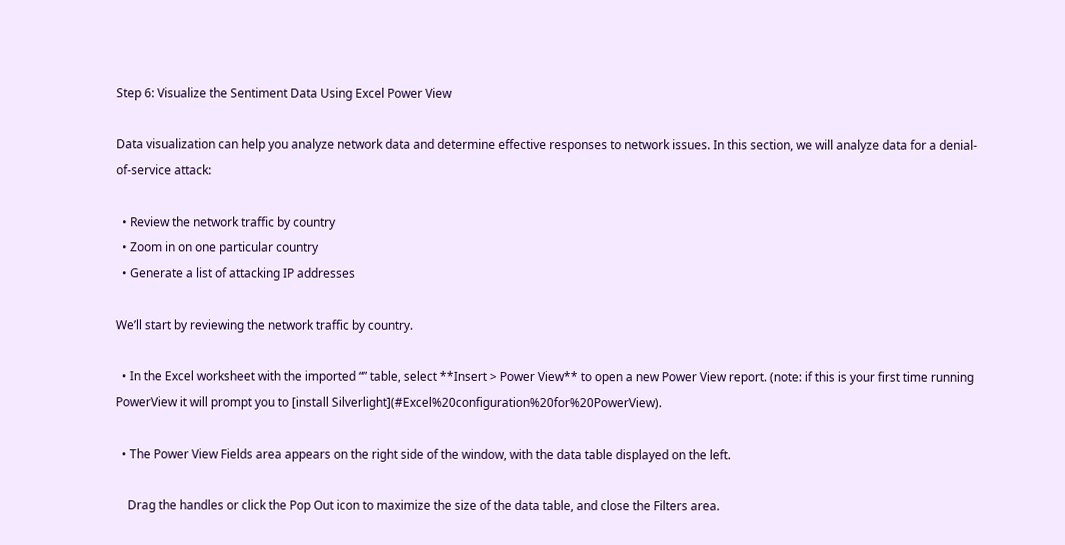Step 6: Visualize the Sentiment Data Using Excel Power View

Data visualization can help you analyze network data and determine effective responses to network issues. In this section, we will analyze data for a denial-of-service attack:

  • Review the network traffic by country
  • Zoom in on one particular country
  • Generate a list of attacking IP addresses

We’ll start by reviewing the network traffic by country.

  • In the Excel worksheet with the imported “” table, select **Insert > Power View** to open a new Power View report. (note: if this is your first time running PowerView it will prompt you to [install Silverlight](#Excel%20configuration%20for%20PowerView).

  • The Power View Fields area appears on the right side of the window, with the data table displayed on the left.

    Drag the handles or click the Pop Out icon to maximize the size of the data table, and close the Filters area.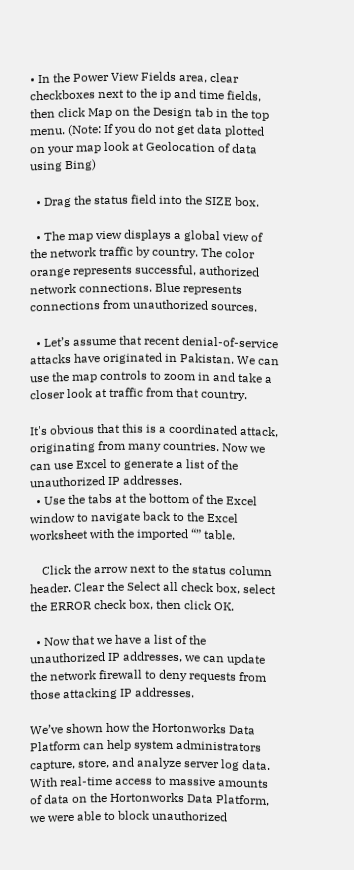• In the Power View Fields area, clear checkboxes next to the ip and time fields, then click Map on the Design tab in the top menu. (Note: If you do not get data plotted on your map look at Geolocation of data using Bing)

  • Drag the status field into the SIZE box.

  • The map view displays a global view of the network traffic by country. The color orange represents successful, authorized network connections. Blue represents connections from unauthorized sources.

  • Let’s assume that recent denial-of-service attacks have originated in Pakistan. We can use the map controls to zoom in and take a closer look at traffic from that country.

It's obvious that this is a coordinated attack, originating from many countries. Now we can use Excel to generate a list of the unauthorized IP addresses.
  • Use the tabs at the bottom of the Excel window to navigate back to the Excel worksheet with the imported “” table.

    Click the arrow next to the status column header. Clear the Select all check box, select the ERROR check box, then click OK.

  • Now that we have a list of the unauthorized IP addresses, we can update the network firewall to deny requests from those attacking IP addresses.

We’ve shown how the Hortonworks Data Platform can help system administrators capture, store, and analyze server log data. With real-time access to massive amounts of data on the Hortonworks Data Platform, we were able to block unauthorized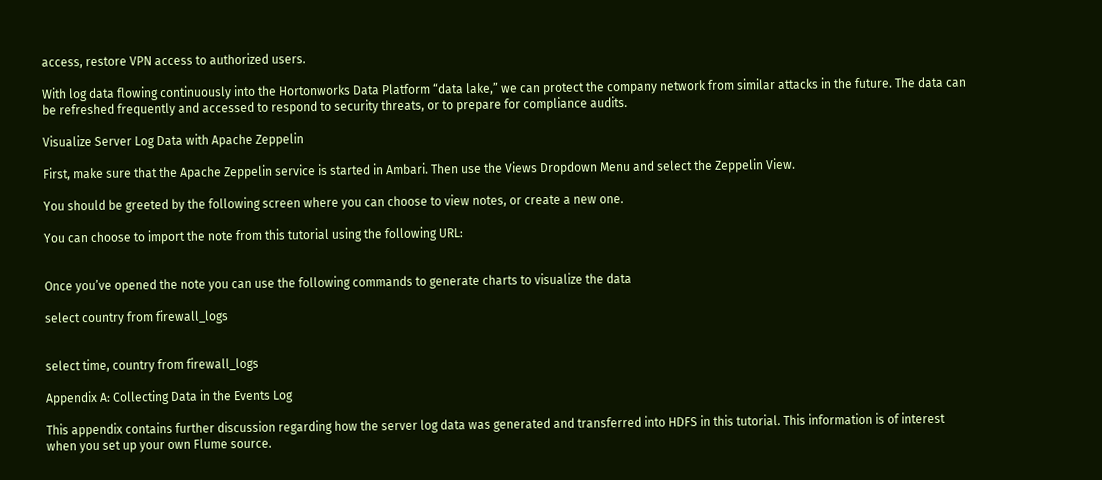access, restore VPN access to authorized users.

With log data flowing continuously into the Hortonworks Data Platform “data lake,” we can protect the company network from similar attacks in the future. The data can be refreshed frequently and accessed to respond to security threats, or to prepare for compliance audits.

Visualize Server Log Data with Apache Zeppelin

First, make sure that the Apache Zeppelin service is started in Ambari. Then use the Views Dropdown Menu and select the Zeppelin View.

You should be greeted by the following screen where you can choose to view notes, or create a new one.

You can choose to import the note from this tutorial using the following URL:


Once you’ve opened the note you can use the following commands to generate charts to visualize the data

select country from firewall_logs


select time, country from firewall_logs

Appendix A: Collecting Data in the Events Log

This appendix contains further discussion regarding how the server log data was generated and transferred into HDFS in this tutorial. This information is of interest when you set up your own Flume source.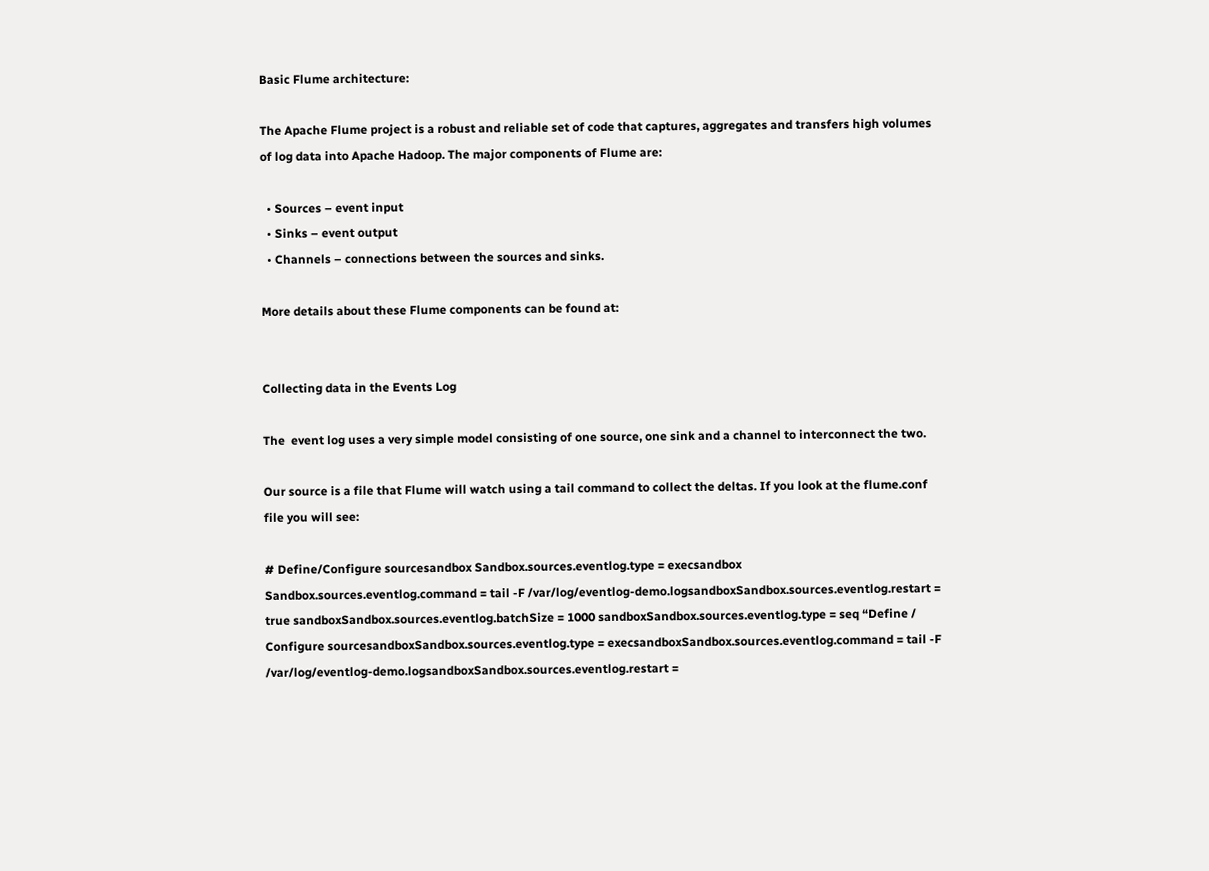Basic Flume architecture:

The Apache Flume project is a robust and reliable set of code that captures, aggregates and transfers high volumes of log data into Apache Hadoop. The major components of Flume are:

  • Sources – event input
  • Sinks – event output
  • Channels – connections between the sources and sinks.

More details about these Flume components can be found at:


Collecting data in the Events Log

The  event log uses a very simple model consisting of one source, one sink and a channel to interconnect the two.

Our source is a file that Flume will watch using a tail command to collect the deltas. If you look at the flume.conf file you will see:

# Define/Configure sourcesandbox Sandbox.sources.eventlog.type = execsandbox Sandbox.sources.eventlog.command = tail -F /var/log/eventlog-demo.logsandboxSandbox.sources.eventlog.restart = true sandboxSandbox.sources.eventlog.batchSize = 1000 sandboxSandbox.sources.eventlog.type = seq “Define / Configure sourcesandboxSandbox.sources.eventlog.type = execsandboxSandbox.sources.eventlog.command = tail -F /var/log/eventlog-demo.logsandboxSandbox.sources.eventlog.restart =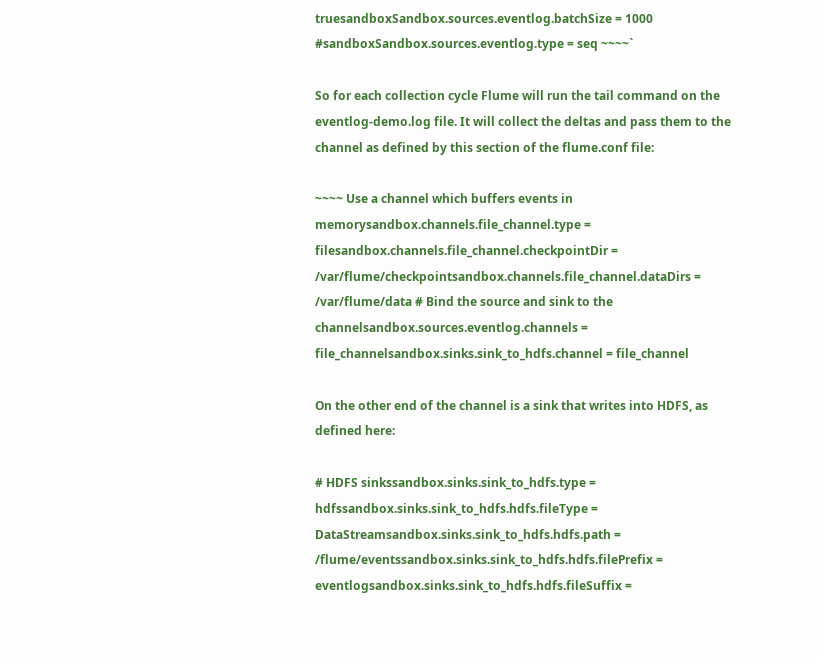truesandboxSandbox.sources.eventlog.batchSize = 1000 #sandboxSandbox.sources.eventlog.type = seq ~~~~`

So for each collection cycle Flume will run the tail command on the eventlog-demo.log file. It will collect the deltas and pass them to the channel as defined by this section of the flume.conf file:

~~~~ Use a channel which buffers events in memorysandbox.channels.file_channel.type = filesandbox.channels.file_channel.checkpointDir = /var/flume/checkpointsandbox.channels.file_channel.dataDirs = /var/flume/data # Bind the source and sink to the channelsandbox.sources.eventlog.channels = file_channelsandbox.sinks.sink_to_hdfs.channel = file_channel

On the other end of the channel is a sink that writes into HDFS, as defined here:

# HDFS sinkssandbox.sinks.sink_to_hdfs.type = hdfssandbox.sinks.sink_to_hdfs.hdfs.fileType = DataStreamsandbox.sinks.sink_to_hdfs.hdfs.path = /flume/eventssandbox.sinks.sink_to_hdfs.hdfs.filePrefix = eventlogsandbox.sinks.sink_to_hdfs.hdfs.fileSuffix =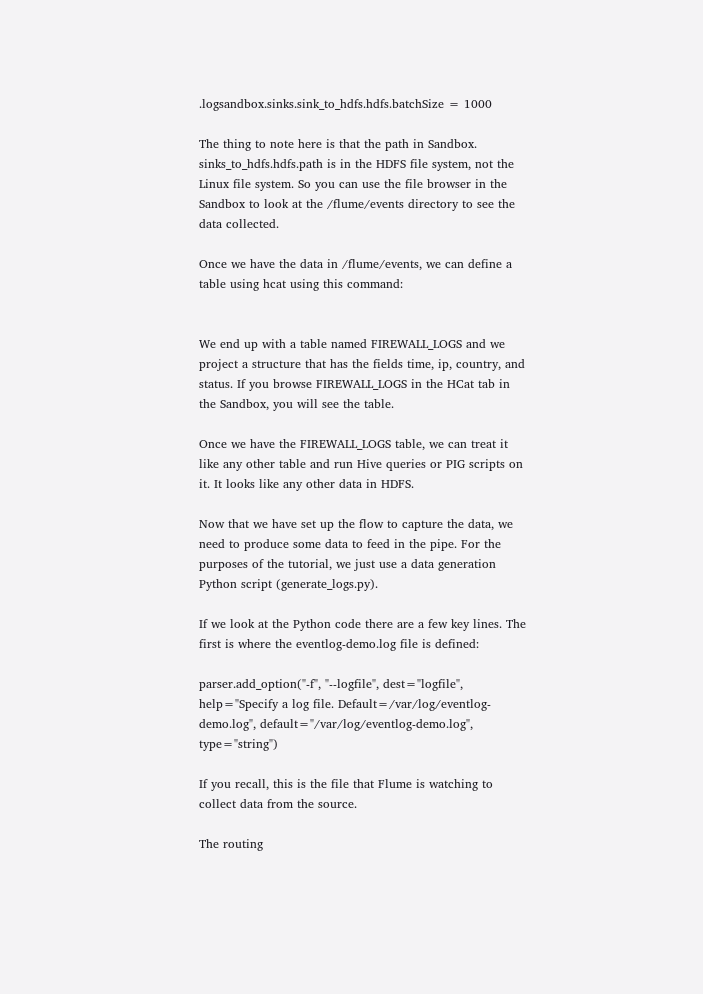.logsandbox.sinks.sink_to_hdfs.hdfs.batchSize = 1000

The thing to note here is that the path in Sandbox. sinks_to_hdfs.hdfs.path is in the HDFS file system, not the Linux file system. So you can use the file browser in the Sandbox to look at the /flume/events directory to see the data collected.

Once we have the data in /flume/events, we can define a table using hcat using this command:


We end up with a table named FIREWALL_LOGS and we project a structure that has the fields time, ip, country, and status. If you browse FIREWALL_LOGS in the HCat tab in the Sandbox, you will see the table.

Once we have the FIREWALL_LOGS table, we can treat it like any other table and run Hive queries or PIG scripts on it. It looks like any other data in HDFS.

Now that we have set up the flow to capture the data, we need to produce some data to feed in the pipe. For the purposes of the tutorial, we just use a data generation Python script (generate_logs.py).

If we look at the Python code there are a few key lines. The first is where the eventlog-demo.log file is defined:

parser.add_option("-f", "--logfile", dest="logfile", help="Specify a log file. Default=/var/log/eventlog-demo.log", default="/var/log/eventlog-demo.log", type="string")

If you recall, this is the file that Flume is watching to collect data from the source.

The routing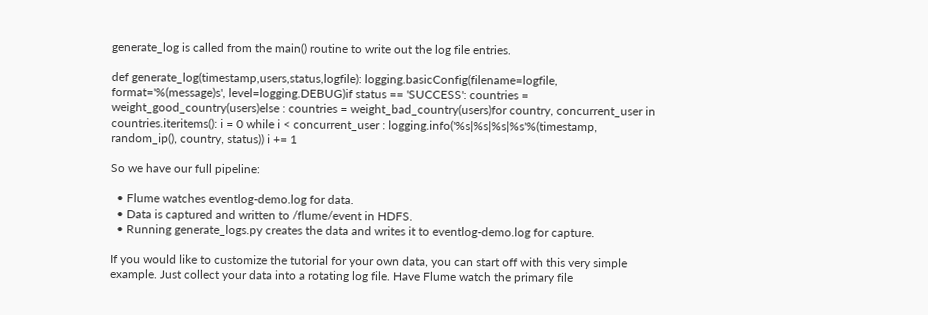generate_log is called from the main() routine to write out the log file entries.

def generate_log(timestamp,users,status,logfile): logging.basicConfig(filename=logfile, format='%(message)s', level=logging.DEBUG)if status == 'SUCCESS': countries = weight_good_country(users)else : countries = weight_bad_country(users)for country, concurrent_user in countries.iteritems(): i = 0 while i < concurrent_user : logging.info('%s|%s|%s|%s'%(timestamp, random_ip(), country, status)) i += 1

So we have our full pipeline:

  • Flume watches eventlog-demo.log for data.
  • Data is captured and written to /flume/event in HDFS.
  • Running generate_logs.py creates the data and writes it to eventlog-demo.log for capture.

If you would like to customize the tutorial for your own data, you can start off with this very simple example. Just collect your data into a rotating log file. Have Flume watch the primary file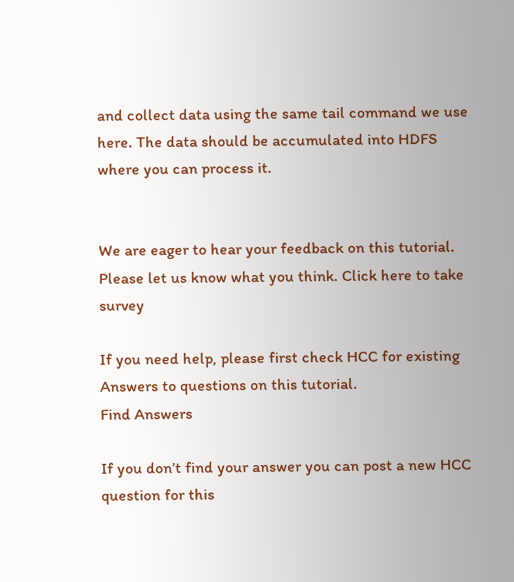and collect data using the same tail command we use here. The data should be accumulated into HDFS where you can process it.


We are eager to hear your feedback on this tutorial. Please let us know what you think. Click here to take survey

If you need help, please first check HCC for existing Answers to questions on this tutorial.
Find Answers

If you don’t find your answer you can post a new HCC question for this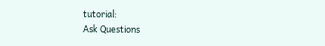tutorial:
Ask Questions